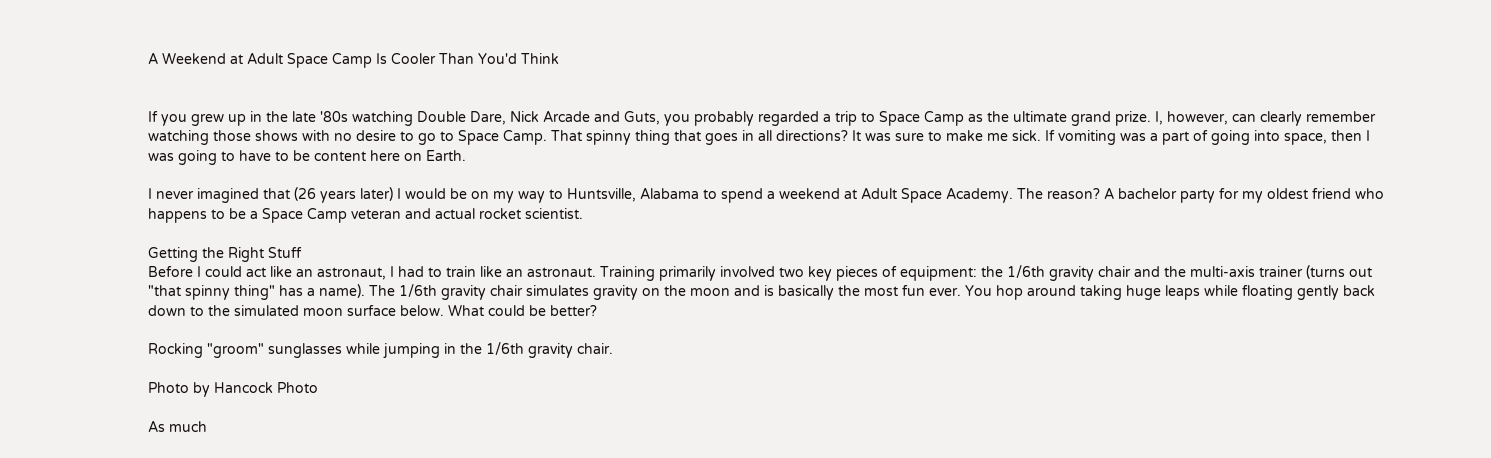A Weekend at Adult Space Camp Is Cooler Than You'd Think


If you grew up in the late '80s watching Double Dare, Nick Arcade and Guts, you probably regarded a trip to Space Camp as the ultimate grand prize. I, however, can clearly remember watching those shows with no desire to go to Space Camp. That spinny thing that goes in all directions? It was sure to make me sick. If vomiting was a part of going into space, then I was going to have to be content here on Earth.

I never imagined that (26 years later) I would be on my way to Huntsville, Alabama to spend a weekend at Adult Space Academy. The reason? A bachelor party for my oldest friend who happens to be a Space Camp veteran and actual rocket scientist.

Getting the Right Stuff
Before I could act like an astronaut, I had to train like an astronaut. Training primarily involved two key pieces of equipment: the 1/6th gravity chair and the multi-axis trainer (turns out "that spinny thing" has a name). The 1/6th gravity chair simulates gravity on the moon and is basically the most fun ever. You hop around taking huge leaps while floating gently back down to the simulated moon surface below. What could be better?

Rocking "groom" sunglasses while jumping in the 1/6th gravity chair.

Photo by Hancock Photo

As much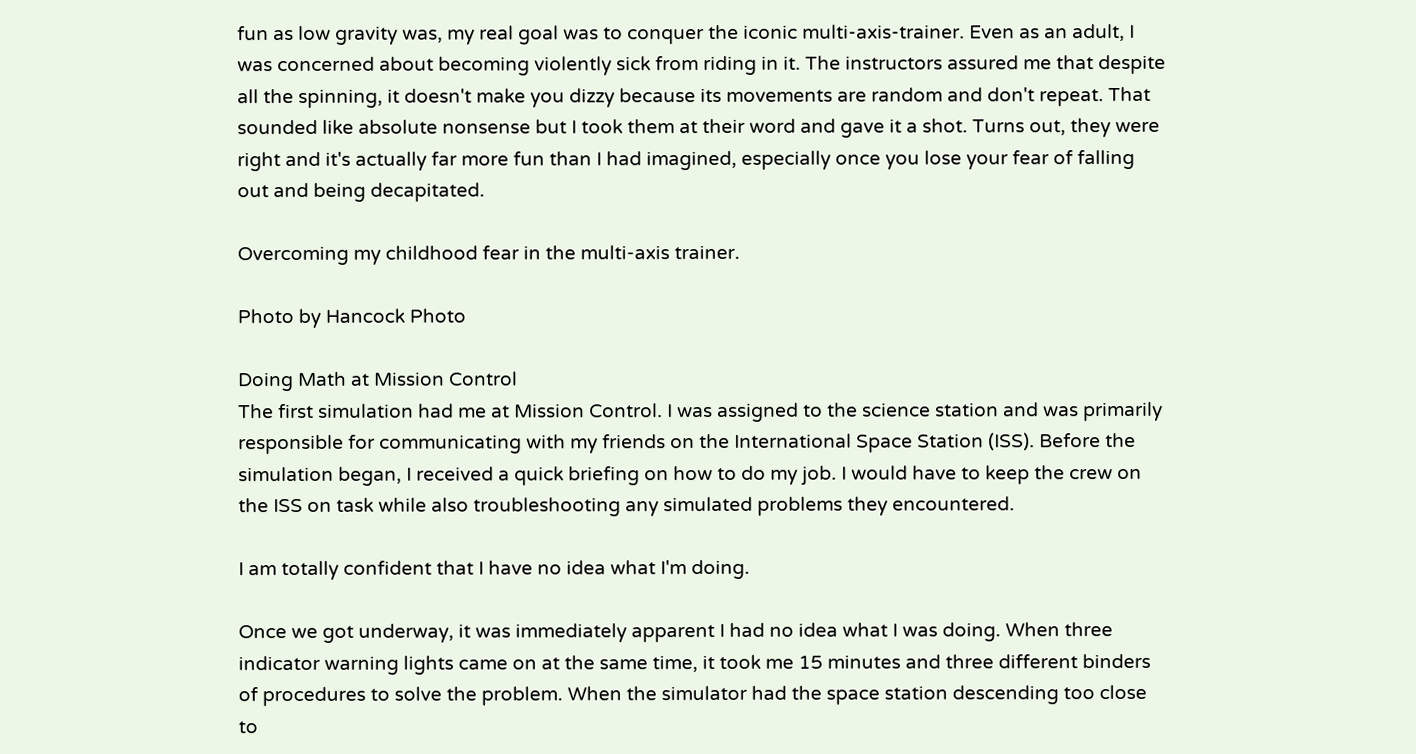fun as low gravity was, my real goal was to conquer the iconic multi-axis-trainer. Even as an adult, I was concerned about becoming violently sick from riding in it. The instructors assured me that despite all the spinning, it doesn't make you dizzy because its movements are random and don't repeat. That sounded like absolute nonsense but I took them at their word and gave it a shot. Turns out, they were right and it's actually far more fun than I had imagined, especially once you lose your fear of falling out and being decapitated.

Overcoming my childhood fear in the multi-axis trainer.

Photo by Hancock Photo

Doing Math at Mission Control
The first simulation had me at Mission Control. I was assigned to the science station and was primarily responsible for communicating with my friends on the International Space Station (ISS). Before the simulation began, I received a quick briefing on how to do my job. I would have to keep the crew on the ISS on task while also troubleshooting any simulated problems they encountered.

I am totally confident that I have no idea what I'm doing.

Once we got underway, it was immediately apparent I had no idea what I was doing. When three indicator warning lights came on at the same time, it took me 15 minutes and three different binders of procedures to solve the problem. When the simulator had the space station descending too close to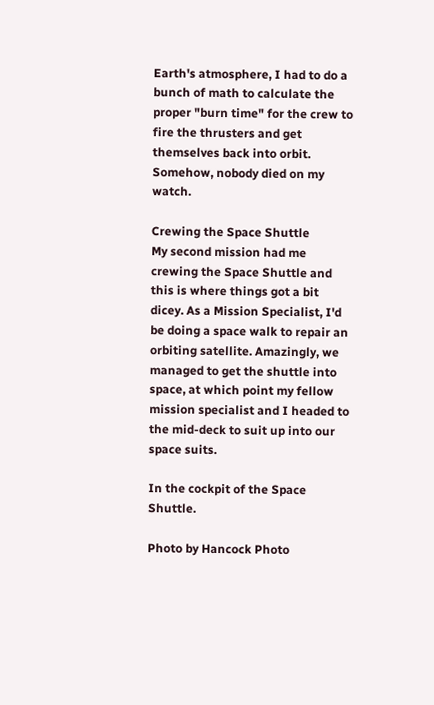Earth's atmosphere, I had to do a bunch of math to calculate the proper "burn time" for the crew to fire the thrusters and get themselves back into orbit. Somehow, nobody died on my watch.

Crewing the Space Shuttle
My second mission had me crewing the Space Shuttle and this is where things got a bit dicey. As a Mission Specialist, I'd be doing a space walk to repair an orbiting satellite. Amazingly, we managed to get the shuttle into space, at which point my fellow mission specialist and I headed to the mid-deck to suit up into our space suits.

In the cockpit of the Space Shuttle.

Photo by Hancock Photo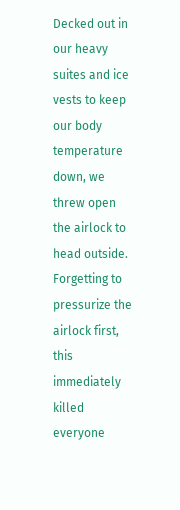Decked out in our heavy suites and ice vests to keep our body temperature down, we threw open the airlock to head outside. Forgetting to pressurize the airlock first, this immediately killed everyone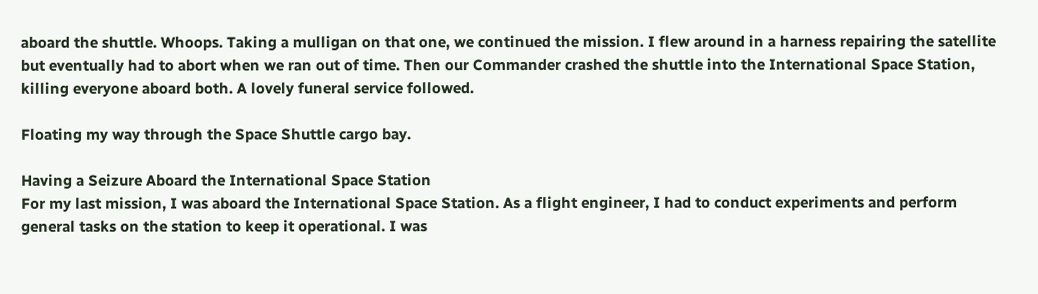aboard the shuttle. Whoops. Taking a mulligan on that one, we continued the mission. I flew around in a harness repairing the satellite but eventually had to abort when we ran out of time. Then our Commander crashed the shuttle into the International Space Station, killing everyone aboard both. A lovely funeral service followed.

Floating my way through the Space Shuttle cargo bay.

Having a Seizure Aboard the International Space Station
For my last mission, I was aboard the International Space Station. As a flight engineer, I had to conduct experiments and perform general tasks on the station to keep it operational. I was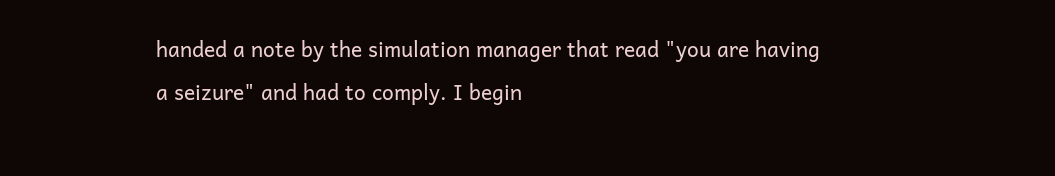handed a note by the simulation manager that read "you are having a seizure" and had to comply. I begin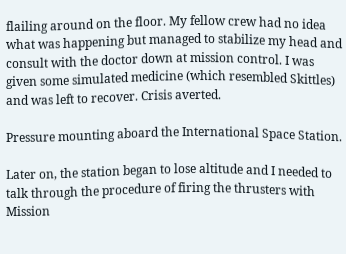flailing around on the floor. My fellow crew had no idea what was happening but managed to stabilize my head and consult with the doctor down at mission control. I was given some simulated medicine (which resembled Skittles) and was left to recover. Crisis averted.

Pressure mounting aboard the International Space Station.

Later on, the station began to lose altitude and I needed to talk through the procedure of firing the thrusters with Mission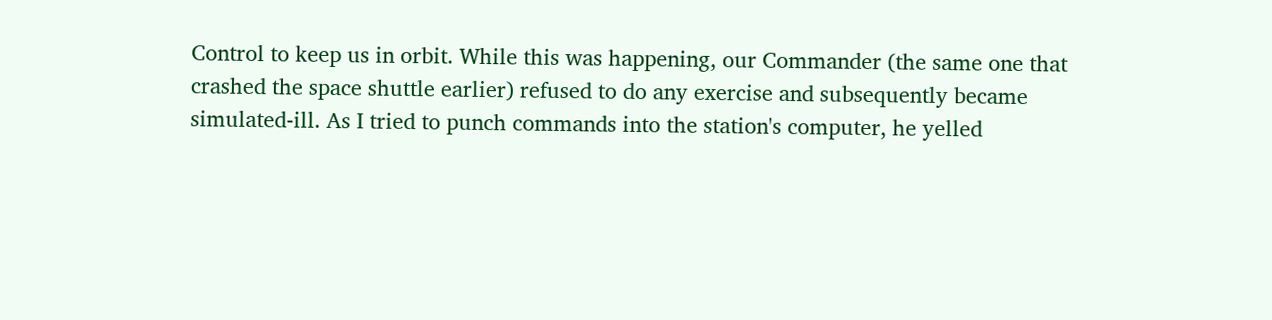Control to keep us in orbit. While this was happening, our Commander (the same one that crashed the space shuttle earlier) refused to do any exercise and subsequently became simulated-ill. As I tried to punch commands into the station's computer, he yelled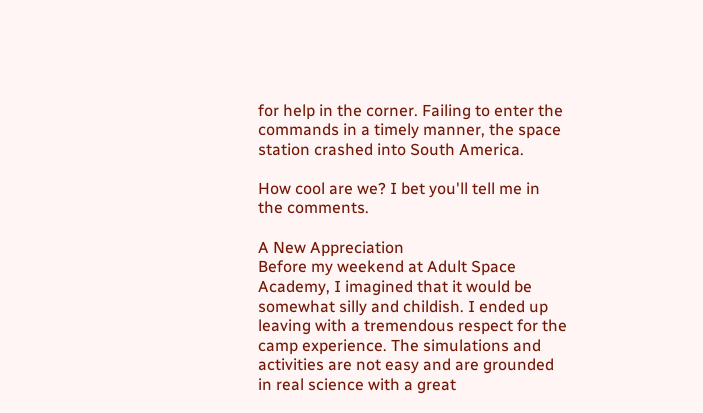for help in the corner. Failing to enter the commands in a timely manner, the space station crashed into South America.

How cool are we? I bet you'll tell me in the comments.

A New Appreciation
Before my weekend at Adult Space Academy, I imagined that it would be somewhat silly and childish. I ended up leaving with a tremendous respect for the camp experience. The simulations and activities are not easy and are grounded in real science with a great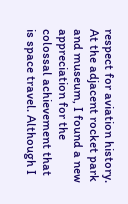respect for aviation history. At the adjacent rocket park and museum, I found a new appreciation for the colossal achievement that is space travel. Although I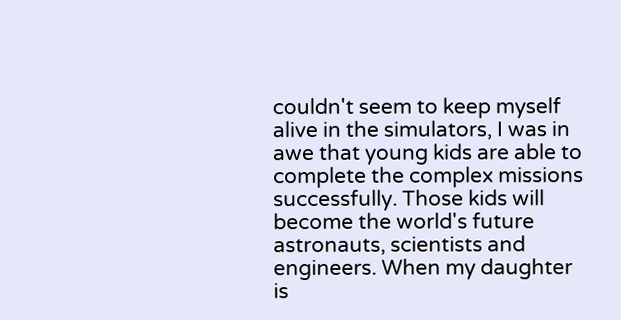couldn't seem to keep myself alive in the simulators, I was in awe that young kids are able to complete the complex missions successfully. Those kids will become the world's future astronauts, scientists and engineers. When my daughter is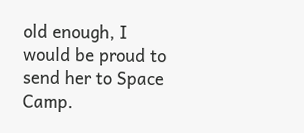old enough, I would be proud to send her to Space Camp.